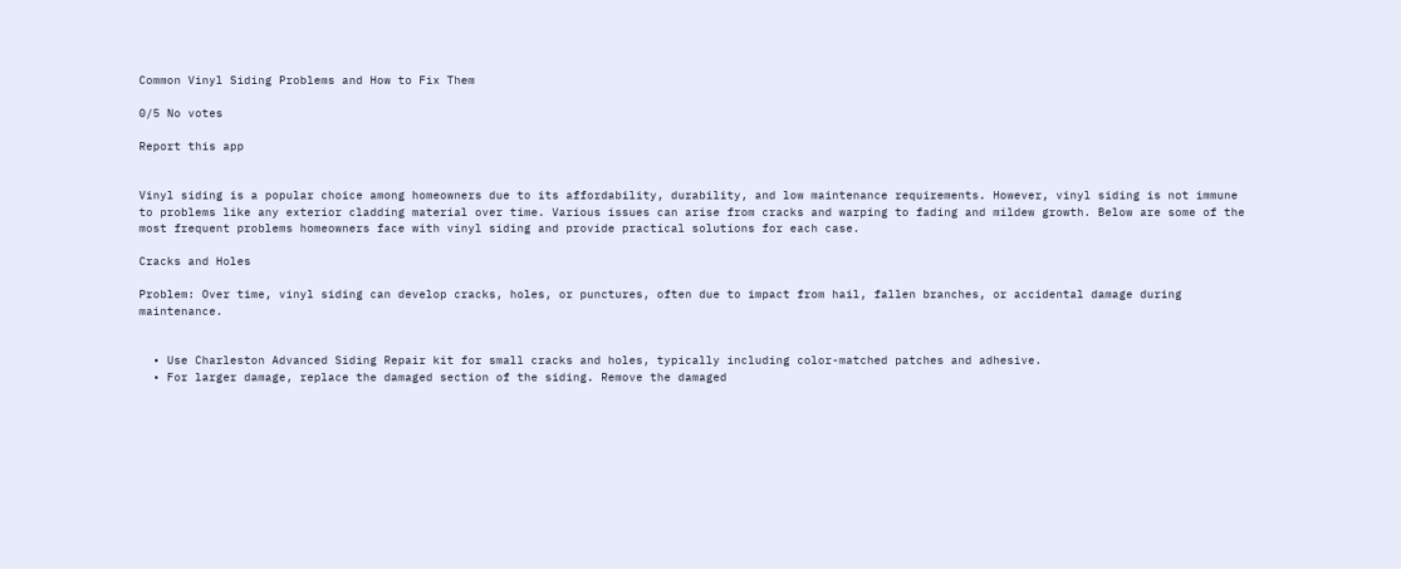Common Vinyl Siding Problems and How to Fix Them

0/5 No votes

Report this app


Vinyl siding is a popular choice among homeowners due to its affordability, durability, and low maintenance requirements. However, vinyl siding is not immune to problems like any exterior cladding material over time. Various issues can arise from cracks and warping to fading and mildew growth. Below are some of the most frequent problems homeowners face with vinyl siding and provide practical solutions for each case.

Cracks and Holes

Problem: Over time, vinyl siding can develop cracks, holes, or punctures, often due to impact from hail, fallen branches, or accidental damage during maintenance.


  • Use Charleston Advanced Siding Repair kit for small cracks and holes, typically including color-matched patches and adhesive.
  • For larger damage, replace the damaged section of the siding. Remove the damaged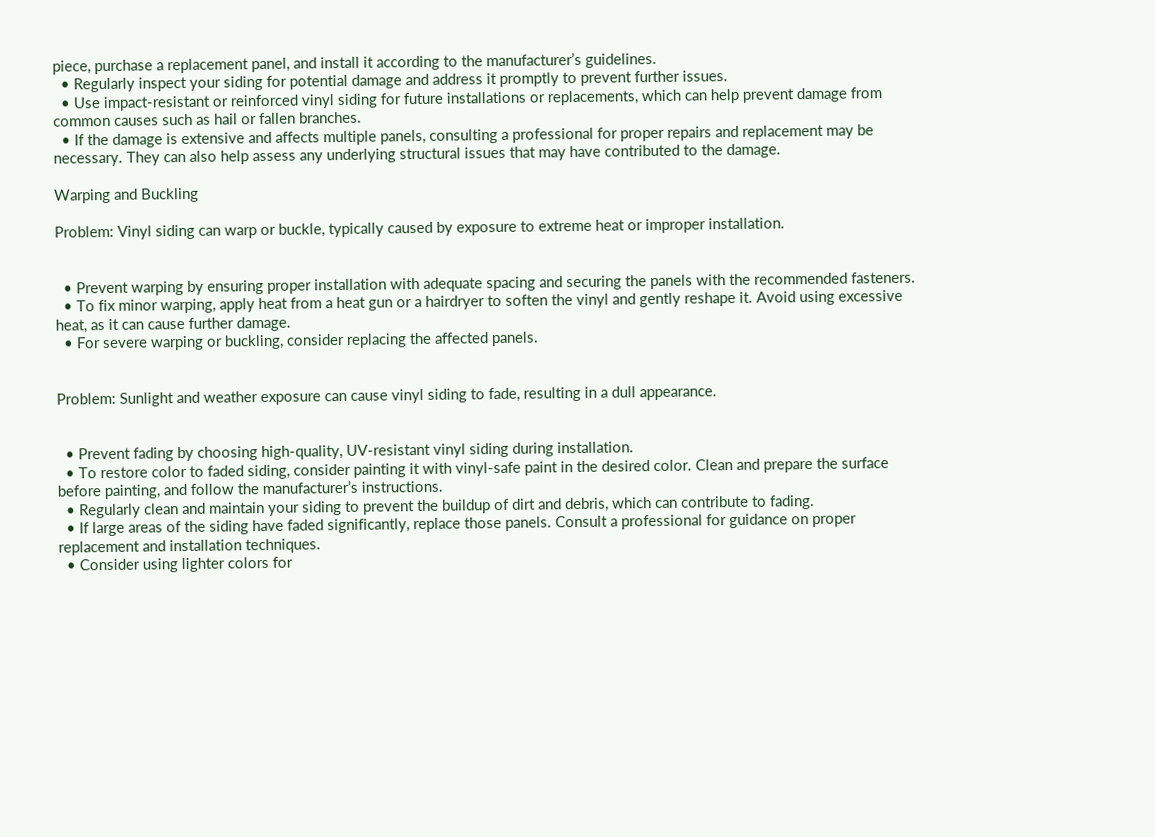piece, purchase a replacement panel, and install it according to the manufacturer’s guidelines.
  • Regularly inspect your siding for potential damage and address it promptly to prevent further issues.
  • Use impact-resistant or reinforced vinyl siding for future installations or replacements, which can help prevent damage from common causes such as hail or fallen branches.
  • If the damage is extensive and affects multiple panels, consulting a professional for proper repairs and replacement may be necessary. They can also help assess any underlying structural issues that may have contributed to the damage.

Warping and Buckling

Problem: Vinyl siding can warp or buckle, typically caused by exposure to extreme heat or improper installation.


  • Prevent warping by ensuring proper installation with adequate spacing and securing the panels with the recommended fasteners.
  • To fix minor warping, apply heat from a heat gun or a hairdryer to soften the vinyl and gently reshape it. Avoid using excessive heat, as it can cause further damage.
  • For severe warping or buckling, consider replacing the affected panels.


Problem: Sunlight and weather exposure can cause vinyl siding to fade, resulting in a dull appearance.


  • Prevent fading by choosing high-quality, UV-resistant vinyl siding during installation.
  • To restore color to faded siding, consider painting it with vinyl-safe paint in the desired color. Clean and prepare the surface before painting, and follow the manufacturer’s instructions.
  • Regularly clean and maintain your siding to prevent the buildup of dirt and debris, which can contribute to fading.
  • If large areas of the siding have faded significantly, replace those panels. Consult a professional for guidance on proper replacement and installation techniques.
  • Consider using lighter colors for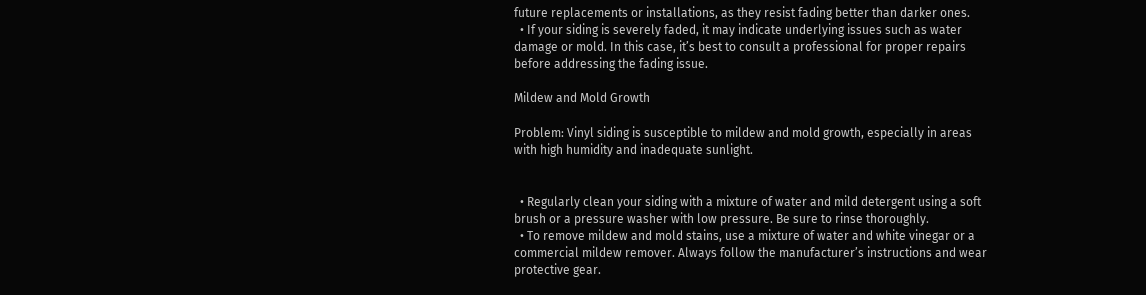future replacements or installations, as they resist fading better than darker ones.
  • If your siding is severely faded, it may indicate underlying issues such as water damage or mold. In this case, it’s best to consult a professional for proper repairs before addressing the fading issue.

Mildew and Mold Growth

Problem: Vinyl siding is susceptible to mildew and mold growth, especially in areas with high humidity and inadequate sunlight.


  • Regularly clean your siding with a mixture of water and mild detergent using a soft brush or a pressure washer with low pressure. Be sure to rinse thoroughly.
  • To remove mildew and mold stains, use a mixture of water and white vinegar or a commercial mildew remover. Always follow the manufacturer’s instructions and wear protective gear.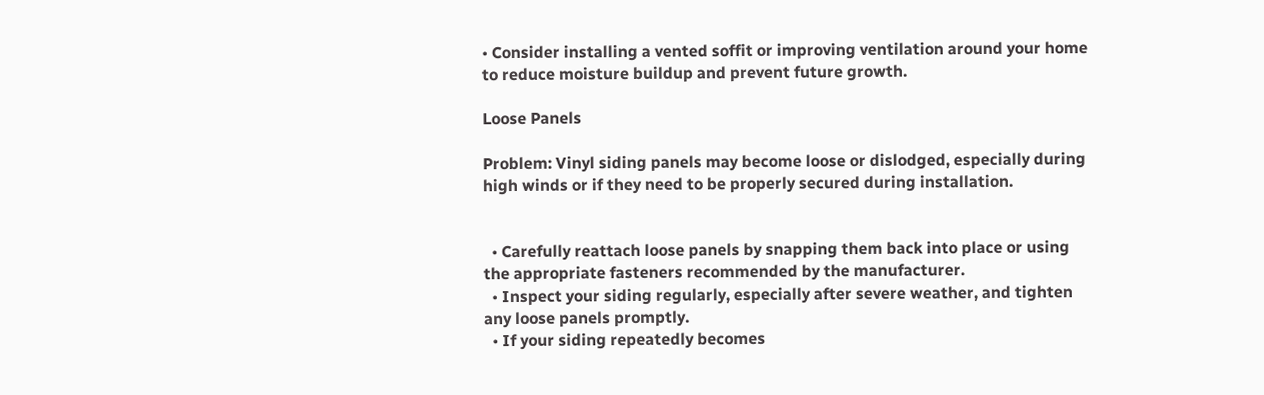• Consider installing a vented soffit or improving ventilation around your home to reduce moisture buildup and prevent future growth.

Loose Panels

Problem: Vinyl siding panels may become loose or dislodged, especially during high winds or if they need to be properly secured during installation.


  • Carefully reattach loose panels by snapping them back into place or using the appropriate fasteners recommended by the manufacturer.
  • Inspect your siding regularly, especially after severe weather, and tighten any loose panels promptly.
  • If your siding repeatedly becomes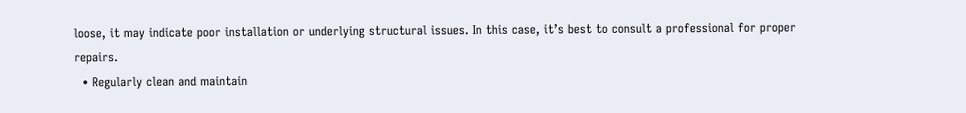loose, it may indicate poor installation or underlying structural issues. In this case, it’s best to consult a professional for proper repairs.
  • Regularly clean and maintain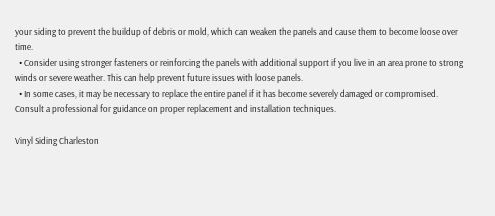your siding to prevent the buildup of debris or mold, which can weaken the panels and cause them to become loose over time.
  • Consider using stronger fasteners or reinforcing the panels with additional support if you live in an area prone to strong winds or severe weather. This can help prevent future issues with loose panels.
  • In some cases, it may be necessary to replace the entire panel if it has become severely damaged or compromised. Consult a professional for guidance on proper replacement and installation techniques.

Vinyl Siding Charleston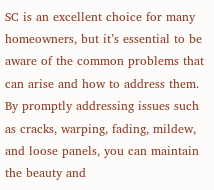SC is an excellent choice for many homeowners, but it’s essential to be aware of the common problems that can arise and how to address them. By promptly addressing issues such as cracks, warping, fading, mildew, and loose panels, you can maintain the beauty and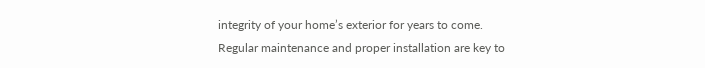integrity of your home’s exterior for years to come. Regular maintenance and proper installation are key to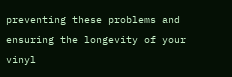preventing these problems and ensuring the longevity of your vinyl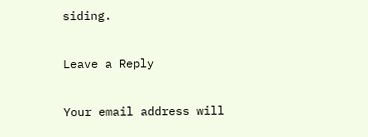siding.

Leave a Reply

Your email address will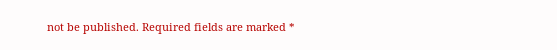not be published. Required fields are marked *